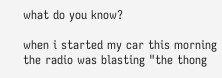what do you know?

when i started my car this morning the radio was blasting "the thong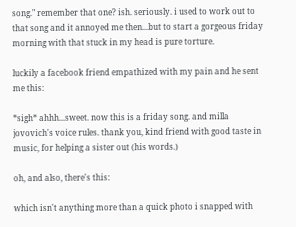song." remember that one? ish. seriously. i used to work out to that song and it annoyed me then...but to start a gorgeous friday morning with that stuck in my head is pure torture.

luckily a facebook friend empathized with my pain and he sent me this:

*sigh* ahhh...sweet. now this is a friday song. and milla jovovich's voice rules. thank you, kind friend with good taste in music, for helping a sister out (his words.)

oh, and also, there's this:

which isn't anything more than a quick photo i snapped with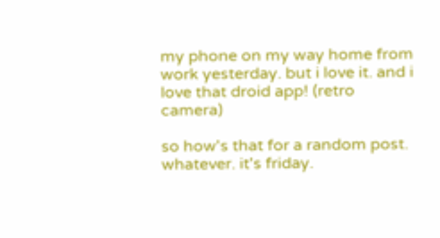my phone on my way home from work yesterday. but i love it. and i love that droid app! (retro camera)

so how's that for a random post. whatever. it's friday.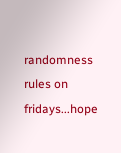randomness rules on fridays...hope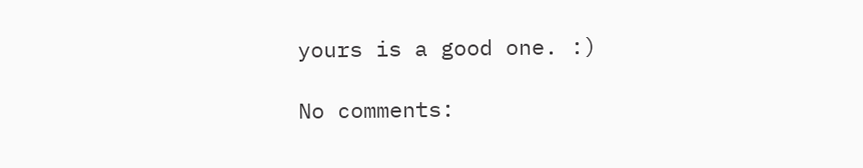yours is a good one. :)

No comments: